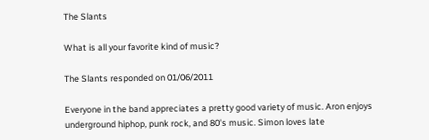The Slants

What is all your favorite kind of music?

The Slants responded on 01/06/2011

Everyone in the band appreciates a pretty good variety of music. Aron enjoys underground hiphop, punk rock, and 80's music. Simon loves late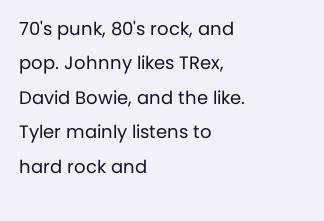70's punk, 80's rock, and pop. Johnny likes TRex, David Bowie, and the like. Tyler mainly listens to hard rock and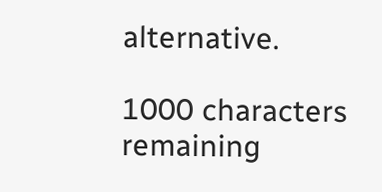alternative.

1000 characters remaining